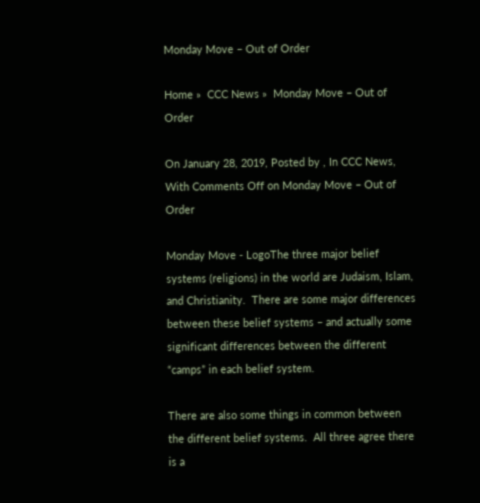Monday Move – Out of Order

Home »  CCC News »  Monday Move – Out of Order

On January 28, 2019, Posted by , In CCC News, With Comments Off on Monday Move – Out of Order

Monday Move - LogoThe three major belief systems (religions) in the world are Judaism, Islam, and Christianity.  There are some major differences between these belief systems – and actually some significant differences between the different “camps” in each belief system.

There are also some things in common between the different belief systems.  All three agree there is a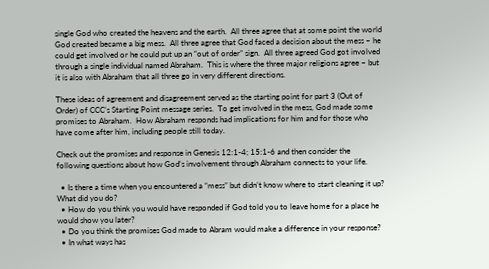single God who created the heavens and the earth.  All three agree that at some point the world God created became a big mess.  All three agree that God faced a decision about the mess – he could get involved or he could put up an “out of order” sign.  All three agreed God got involved through a single individual named Abraham.  This is where the three major religions agree – but it is also with Abraham that all three go in very different directions.

These ideas of agreement and disagreement served as the starting point for part 3 (Out of Order) of CCC’s Starting Point message series.  To get involved in the mess, God made some promises to Abraham.  How Abraham responds had implications for him and for those who have come after him, including people still today.

Check out the promises and response in Genesis 12:1-4; 15:1-6 and then consider the following questions about how God’s involvement through Abraham connects to your life.

  • Is there a time when you encountered a “mess” but didn’t know where to start cleaning it up? What did you do?
  • How do you think you would have responded if God told you to leave home for a place he would show you later?
  • Do you think the promises God made to Abram would make a difference in your response?
  • In what ways has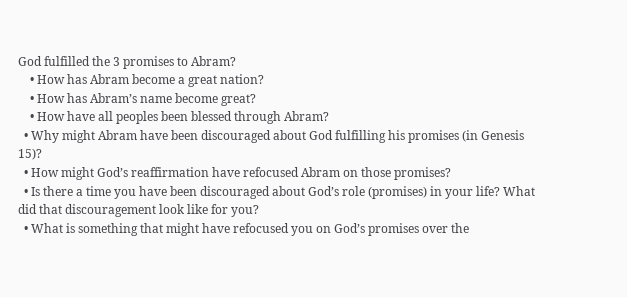God fulfilled the 3 promises to Abram?
    • How has Abram become a great nation?
    • How has Abram’s name become great?
    • How have all peoples been blessed through Abram?
  • Why might Abram have been discouraged about God fulfilling his promises (in Genesis 15)?
  • How might God’s reaffirmation have refocused Abram on those promises?
  • Is there a time you have been discouraged about God’s role (promises) in your life? What did that discouragement look like for you?
  • What is something that might have refocused you on God’s promises over the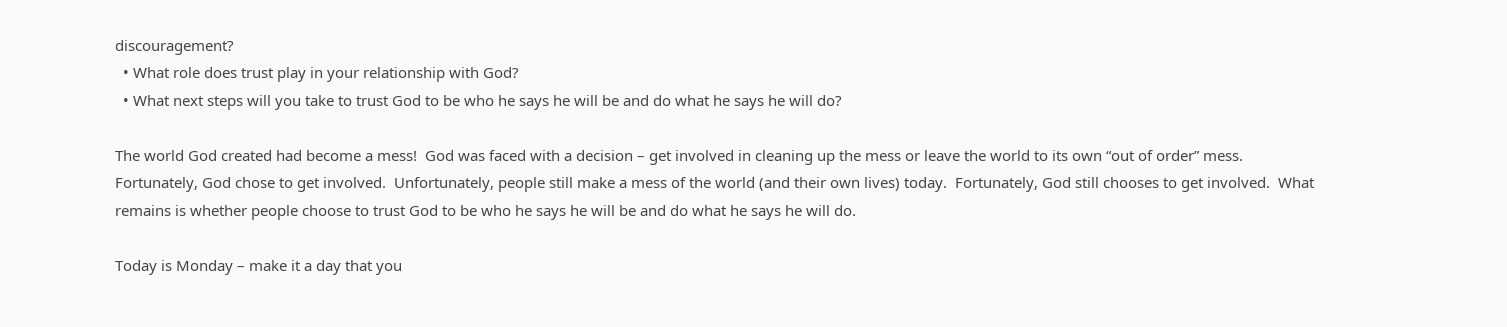discouragement?
  • What role does trust play in your relationship with God?
  • What next steps will you take to trust God to be who he says he will be and do what he says he will do?

The world God created had become a mess!  God was faced with a decision – get involved in cleaning up the mess or leave the world to its own “out of order” mess.  Fortunately, God chose to get involved.  Unfortunately, people still make a mess of the world (and their own lives) today.  Fortunately, God still chooses to get involved.  What remains is whether people choose to trust God to be who he says he will be and do what he says he will do.

Today is Monday – make it a day that you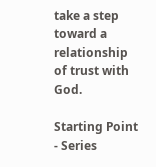take a step toward a relationship of trust with God.

Starting Point - Series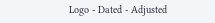Logo - Dated - Adjusted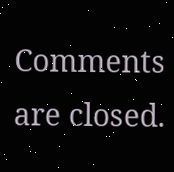Comments are closed.